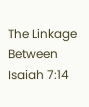The Linkage Between Isaiah 7:14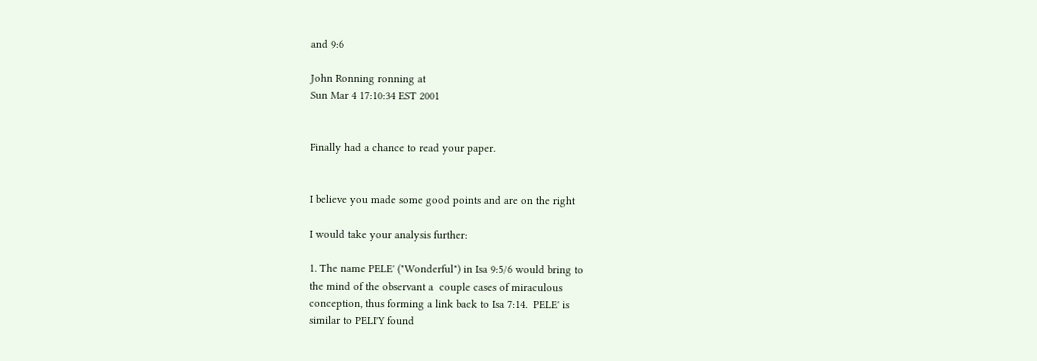and 9:6

John Ronning ronning at
Sun Mar 4 17:10:34 EST 2001


Finally had a chance to read your paper.


I believe you made some good points and are on the right

I would take your analysis further:

1. The name PELE' ("Wonderful") in Isa 9:5/6 would bring to
the mind of the observant a  couple cases of miraculous
conception, thus forming a link back to Isa 7:14.  PELE' is
similar to PELI'Y found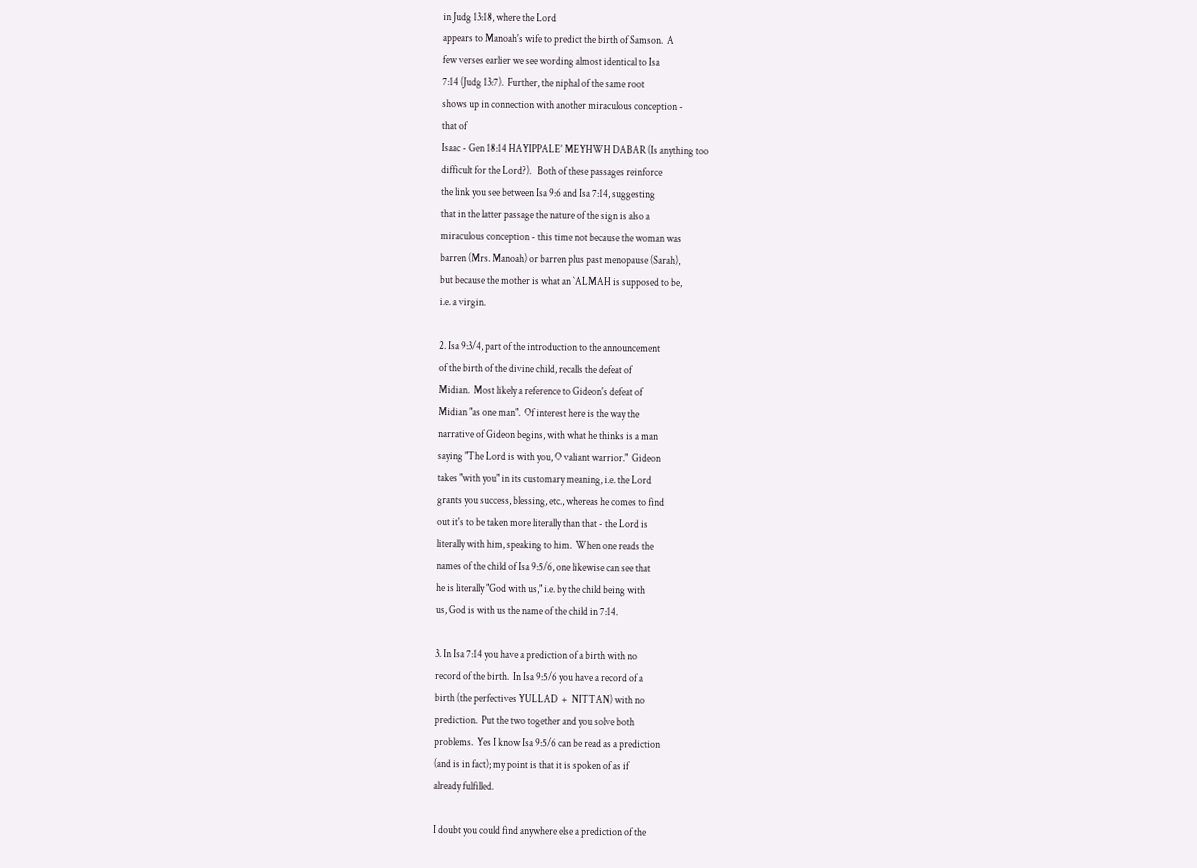in Judg 13:18, where the Lord
appears to Manoah's wife to predict the birth of Samson.  A
few verses earlier we see wording almost identical to Isa
7:14 (Judg 13:7).  Further, the niphal of the same root
shows up in connection with another miraculous conception -
that of
Isaac - Gen 18:14 HAYIPPALE' MEYHWH DABAR (Is anything too
difficult for the Lord?).   Both of these passages reinforce
the link you see between Isa 9:6 and Isa 7:14, suggesting
that in the latter passage the nature of the sign is also a
miraculous conception - this time not because the woman was
barren (Mrs. Manoah) or barren plus past menopause (Sarah),
but because the mother is what an `ALMAH is supposed to be,
i.e. a virgin.

2. Isa 9:3/4, part of the introduction to the announcement
of the birth of the divine child, recalls the defeat of
Midian.  Most likely a reference to Gideon's defeat of
Midian "as one man".  Of interest here is the way the
narrative of Gideon begins, with what he thinks is a man
saying "The Lord is with you, O valiant warrior."  Gideon
takes "with you" in its customary meaning, i.e. the Lord
grants you success, blessing, etc., whereas he comes to find
out it's to be taken more literally than that - the Lord is
literally with him, speaking to him.  When one reads the
names of the child of Isa 9:5/6, one likewise can see that
he is literally "God with us," i.e. by the child being with
us, God is with us the name of the child in 7:14.

3. In Isa 7:14 you have a prediction of a birth with no
record of the birth.  In Isa 9:5/6 you have a record of a
birth (the perfectives YULLAD  +  NITTAN) with no
prediction.  Put the two together and you solve both
problems.  Yes I know Isa 9:5/6 can be read as a prediction
(and is in fact); my point is that it is spoken of as if
already fulfilled.

I doubt you could find anywhere else a prediction of the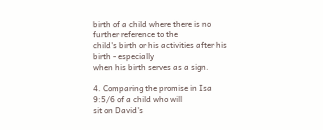birth of a child where there is no further reference to the
child's birth or his activities after his birth - especially
when his birth serves as a sign.

4. Comparing the promise in Isa 9:5/6 of a child who will
sit on David's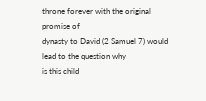throne forever with the original promise of
dynasty to David (2 Samuel 7) would lead to the question why
is this child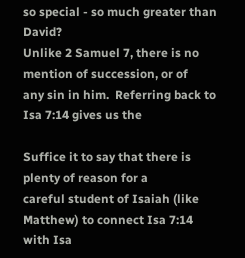so special - so much greater than David?
Unlike 2 Samuel 7, there is no mention of succession, or of
any sin in him.  Referring back to Isa 7:14 gives us the

Suffice it to say that there is plenty of reason for a
careful student of Isaiah (like Matthew) to connect Isa 7:14
with Isa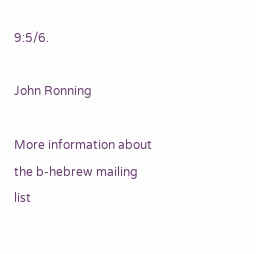9:5/6.

John Ronning

More information about the b-hebrew mailing list